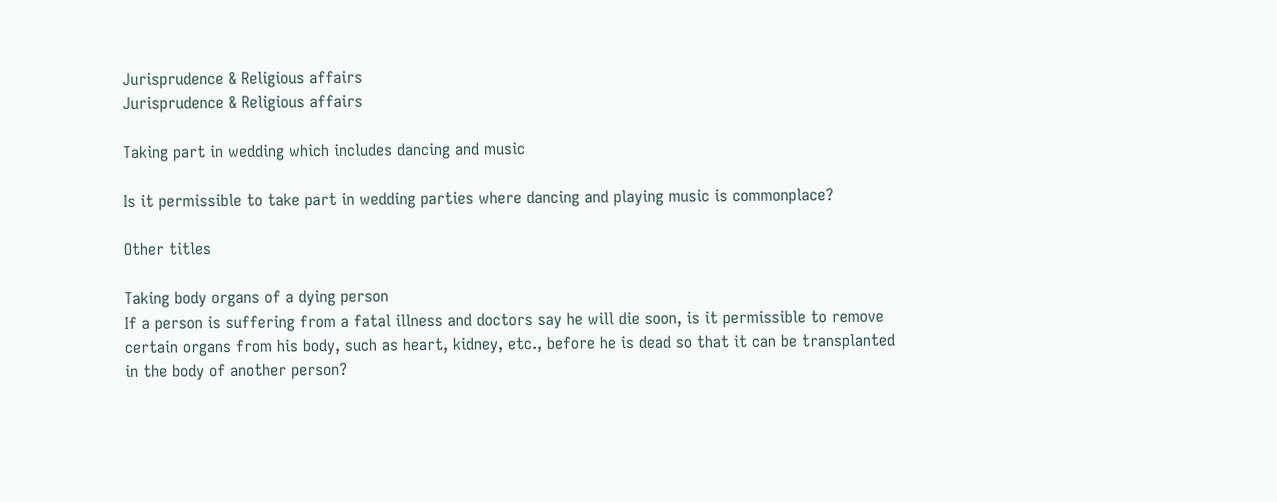Jurisprudence & Religious affairs
Jurisprudence & Religious affairs

Taking part in wedding which includes dancing and music

Is it permissible to take part in wedding parties where dancing and playing music is commonplace?

Other titles

Taking body organs of a dying person
If a person is suffering from a fatal illness and doctors say he will die soon, is it permissible to remove certain organs from his body, such as heart, kidney, etc., before he is dead so that it can be transplanted in the body of another person?